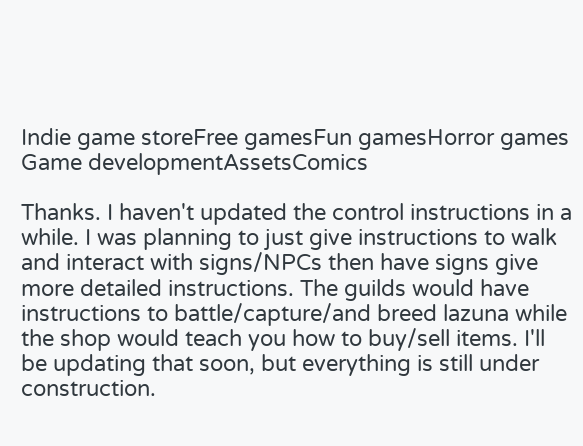Indie game storeFree gamesFun gamesHorror games
Game developmentAssetsComics

Thanks. I haven't updated the control instructions in a while. I was planning to just give instructions to walk and interact with signs/NPCs then have signs give more detailed instructions. The guilds would have instructions to battle/capture/and breed lazuna while the shop would teach you how to buy/sell items. I'll be updating that soon, but everything is still under construction.